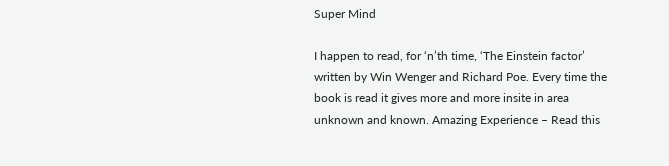Super Mind

I happen to read, for ‘n’th time, ‘The Einstein factor’ written by Win Wenger and Richard Poe. Every time the book is read it gives more and more insite in area unknown and known. Amazing Experience – Read this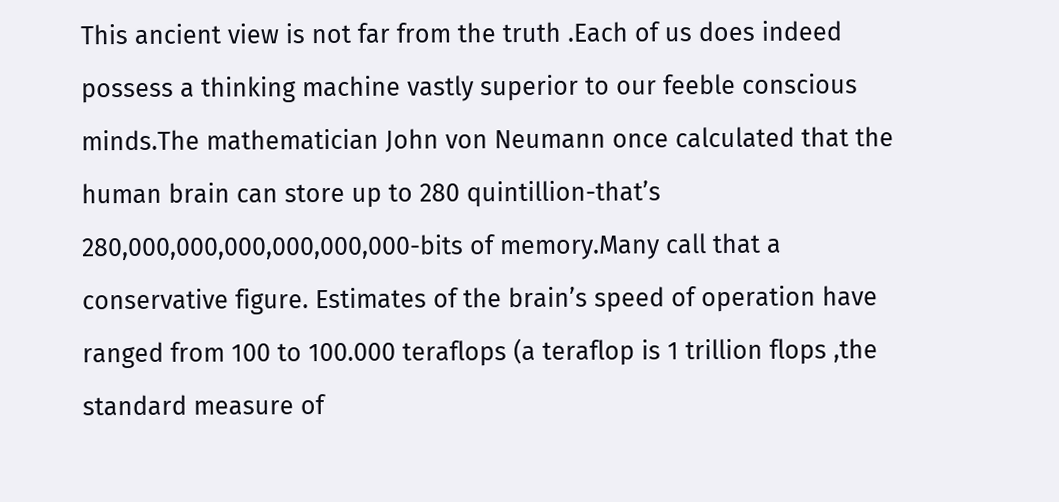This ancient view is not far from the truth .Each of us does indeed possess a thinking machine vastly superior to our feeble conscious minds.The mathematician John von Neumann once calculated that the human brain can store up to 280 quintillion-that’s 280,000,000,000,000,000,000-bits of memory.Many call that a conservative figure. Estimates of the brain’s speed of operation have ranged from 100 to 100.000 teraflops (a teraflop is 1 trillion flops ,the standard measure of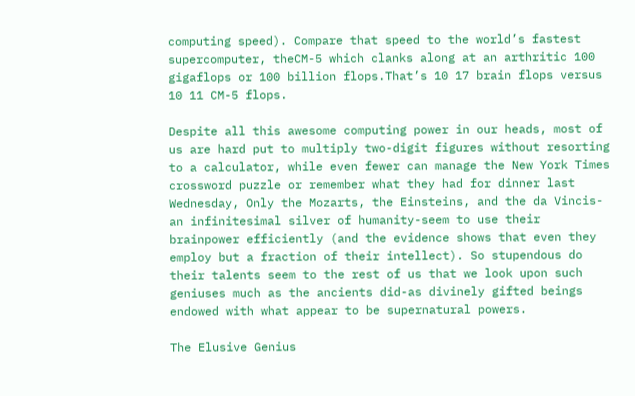computing speed). Compare that speed to the world’s fastest supercomputer, theCM-5 which clanks along at an arthritic 100 gigaflops or 100 billion flops.That’s 10 17 brain flops versus 10 11 CM-5 flops.

Despite all this awesome computing power in our heads, most of us are hard put to multiply two-digit figures without resorting to a calculator, while even fewer can manage the New York Times crossword puzzle or remember what they had for dinner last Wednesday, Only the Mozarts, the Einsteins, and the da Vincis-an infinitesimal silver of humanity-seem to use their brainpower efficiently (and the evidence shows that even they employ but a fraction of their intellect). So stupendous do their talents seem to the rest of us that we look upon such geniuses much as the ancients did-as divinely gifted beings endowed with what appear to be supernatural powers.

The Elusive Genius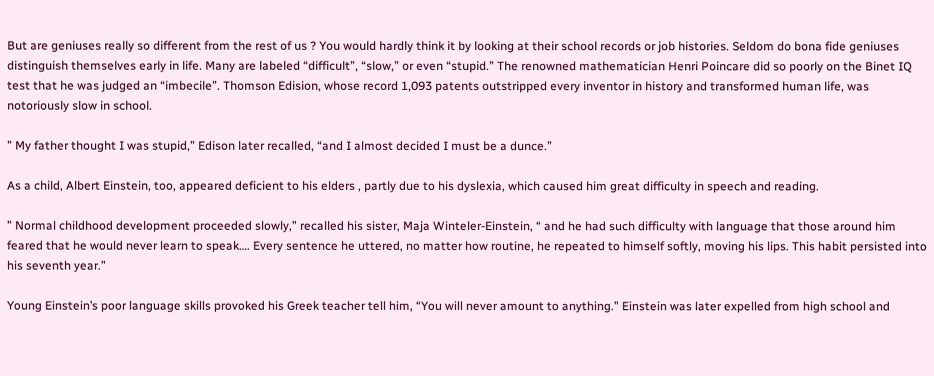But are geniuses really so different from the rest of us ? You would hardly think it by looking at their school records or job histories. Seldom do bona fide geniuses distinguish themselves early in life. Many are labeled “difficult”, “slow,” or even “stupid.” The renowned mathematician Henri Poincare did so poorly on the Binet IQ test that he was judged an “imbecile”. Thomson Edision, whose record 1,093 patents outstripped every inventor in history and transformed human life, was notoriously slow in school.

” My father thought I was stupid,” Edison later recalled, “and I almost decided I must be a dunce.”

As a child, Albert Einstein, too, appeared deficient to his elders , partly due to his dyslexia, which caused him great difficulty in speech and reading.

” Normal childhood development proceeded slowly,” recalled his sister, Maja Winteler-Einstein, “ and he had such difficulty with language that those around him feared that he would never learn to speak…. Every sentence he uttered, no matter how routine, he repeated to himself softly, moving his lips. This habit persisted into his seventh year.”

Young Einstein’s poor language skills provoked his Greek teacher tell him, “You will never amount to anything.” Einstein was later expelled from high school and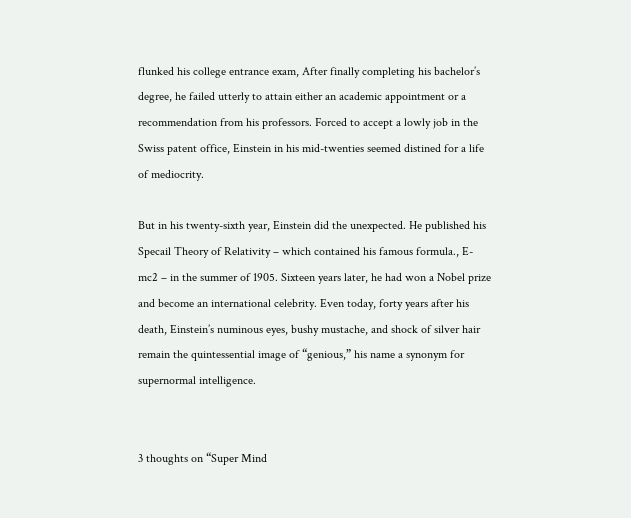flunked his college entrance exam, After finally completing his bachelor’s degree, he failed utterly to attain either an academic appointment or a recommendation from his professors. Forced to accept a lowly job in the Swiss patent office, Einstein in his mid-twenties seemed distined for a life of mediocrity.

But in his twenty-sixth year, Einstein did the unexpected. He published his Specail Theory of Relativity – which contained his famous formula., E- mc2 – in the summer of 1905. Sixteen years later, he had won a Nobel prize and become an international celebrity. Even today, forty years after his death, Einstein’s numinous eyes, bushy mustache, and shock of silver hair remain the quintessential image of “genious,” his name a synonym for supernormal intelligence.


3 thoughts on “Super Mind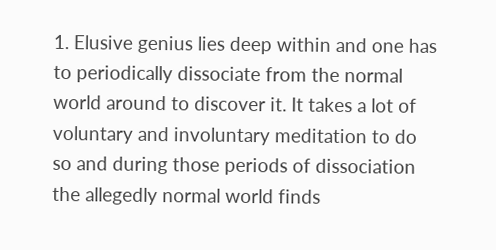1. Elusive genius lies deep within and one has to periodically dissociate from the normal world around to discover it. It takes a lot of voluntary and involuntary meditation to do so and during those periods of dissociation the allegedly normal world finds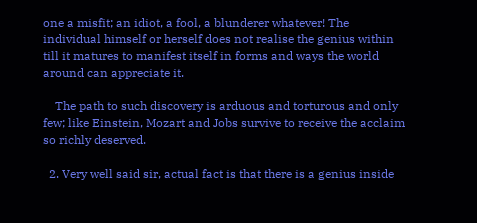one a misfit; an idiot, a fool, a blunderer whatever! The individual himself or herself does not realise the genius within till it matures to manifest itself in forms and ways the world around can appreciate it.

    The path to such discovery is arduous and torturous and only few; like Einstein, Mozart and Jobs survive to receive the acclaim so richly deserved.

  2. Very well said sir, actual fact is that there is a genius inside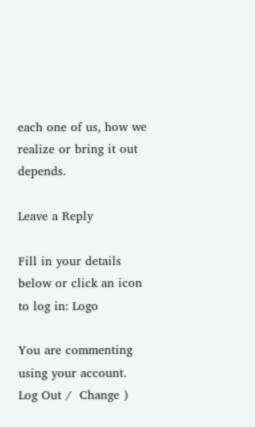each one of us, how we realize or bring it out depends.

Leave a Reply

Fill in your details below or click an icon to log in: Logo

You are commenting using your account. Log Out /  Change )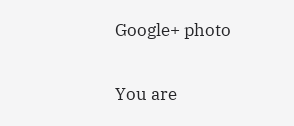Google+ photo

You are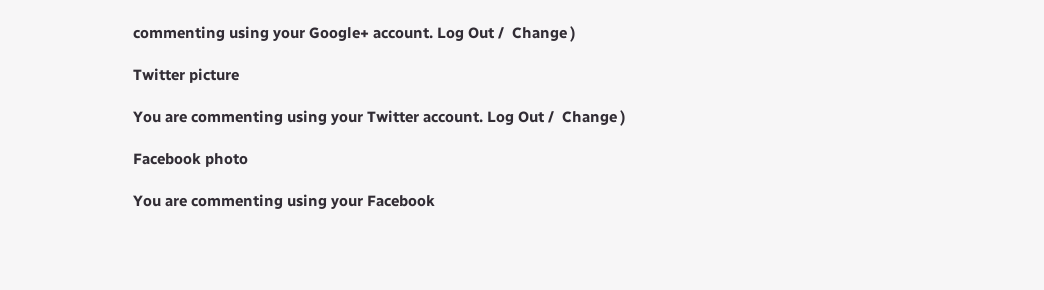commenting using your Google+ account. Log Out /  Change )

Twitter picture

You are commenting using your Twitter account. Log Out /  Change )

Facebook photo

You are commenting using your Facebook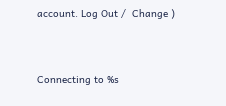account. Log Out /  Change )


Connecting to %s